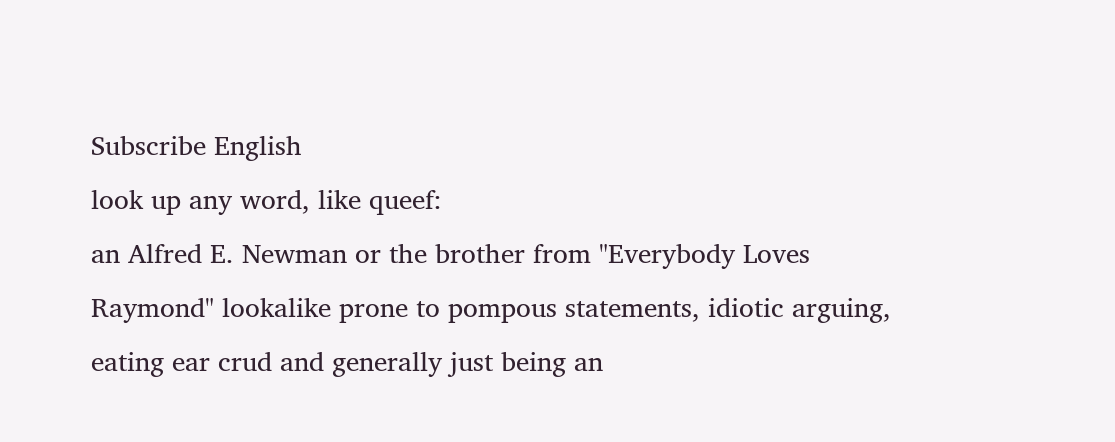Subscribe English
look up any word, like queef:
an Alfred E. Newman or the brother from "Everybody Loves Raymond" lookalike prone to pompous statements, idiotic arguing, eating ear crud and generally just being an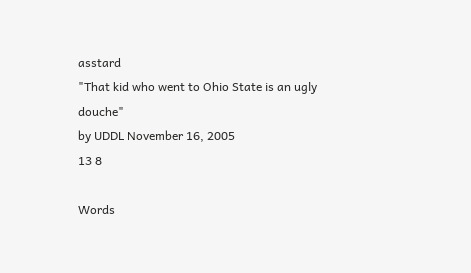asstard
"That kid who went to Ohio State is an ugly douche"
by UDDL November 16, 2005
13 8

Words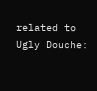related to Ugly Douche: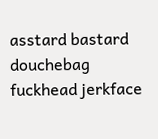asstard bastard douchebag fuckhead jerkface